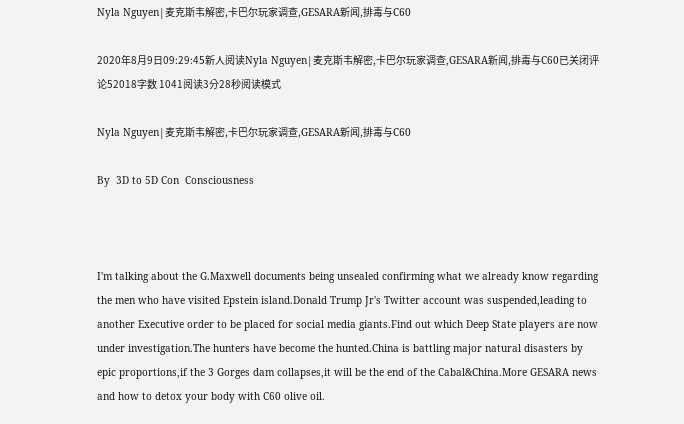Nyla Nguyen|麦克斯韦解密,卡巴尔玩家调查,GESARA新闻,排毒与C60

2020年8月9日09:29:45新人阅读Nyla Nguyen|麦克斯韦解密,卡巴尔玩家调查,GESARA新闻,排毒与C60已关闭评论52018字数 1041阅读3分28秒阅读模式

Nyla Nguyen|麦克斯韦解密,卡巴尔玩家调查,GESARA新闻,排毒与C60

By  3D to 5D Con  Consciousness



I'm talking about the G.Maxwell documents being unsealed confirming what we already know regarding the men who have visited Epstein island.Donald Trump Jr's Twitter account was suspended,leading to another Executive order to be placed for social media giants.Find out which Deep State players are now under investigation.The hunters have become the hunted.China is battling major natural disasters by epic proportions,if the 3 Gorges dam collapses,it will be the end of the Cabal&China.More GESARA news and how to detox your body with C60 olive oil.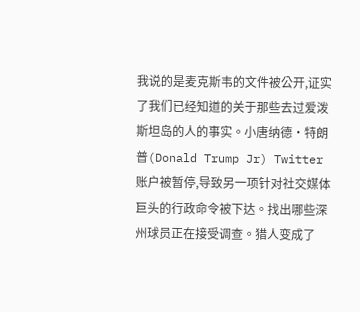我说的是麦克斯韦的文件被公开,证实了我们已经知道的关于那些去过爱泼斯坦岛的人的事实。小唐纳德·特朗普(Donald Trump Jr) Twitter 账户被暂停,导致另一项针对社交媒体巨头的行政命令被下达。找出哪些深州球员正在接受调查。猎人变成了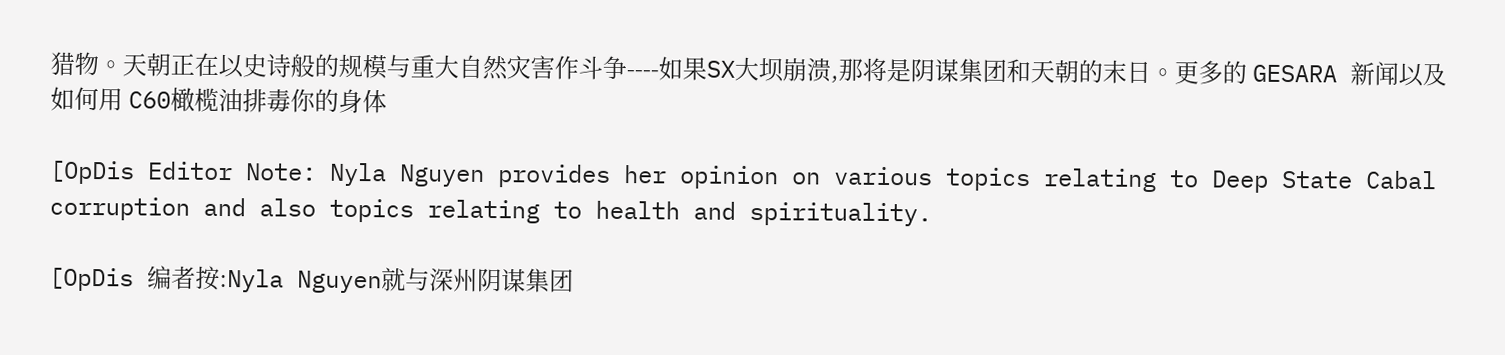猎物。天朝正在以史诗般的规模与重大自然灾害作斗争----如果SX大坝崩溃,那将是阴谋集团和天朝的末日。更多的 GESARA 新闻以及如何用 C60橄榄油排毒你的身体

[OpDis Editor Note: Nyla Nguyen provides her opinion on various topics relating to Deep State Cabal corruption and also topics relating to health and spirituality.

[OpDis 编者按:Nyla Nguyen就与深州阴谋集团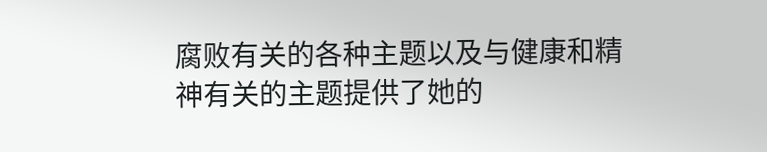腐败有关的各种主题以及与健康和精神有关的主题提供了她的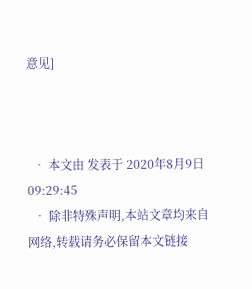意见]



  • 本文由 发表于 2020年8月9日09:29:45
  • 除非特殊声明,本站文章均来自网络,转载请务必保留本文链接